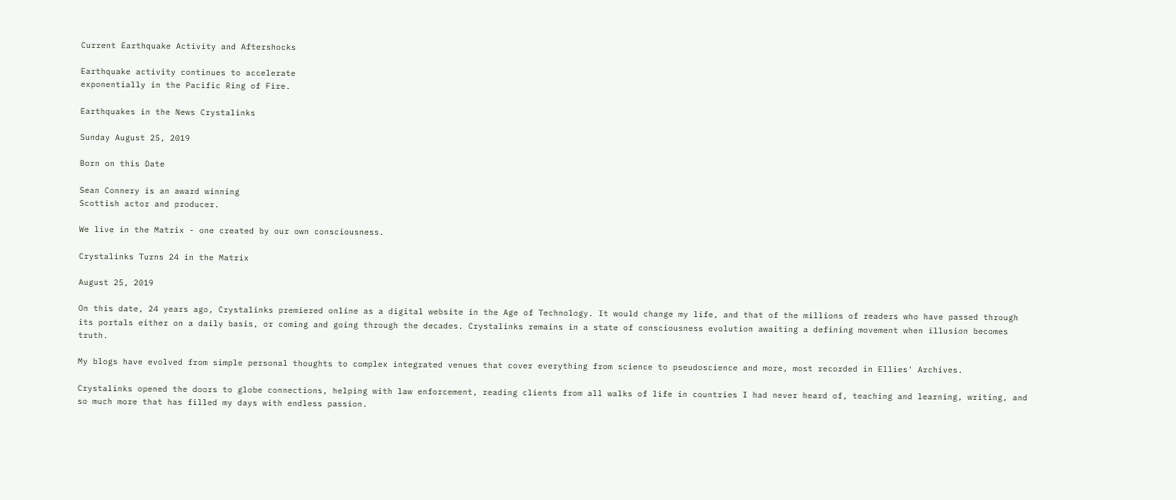Current Earthquake Activity and Aftershocks

Earthquake activity continues to accelerate
exponentially in the Pacific Ring of Fire.

Earthquakes in the News Crystalinks

Sunday August 25, 2019

Born on this Date

Sean Connery is an award winning
Scottish actor and producer.

We live in the Matrix - one created by our own consciousness.

Crystalinks Turns 24 in the Matrix

August 25, 2019

On this date, 24 years ago, Crystalinks premiered online as a digital website in the Age of Technology. It would change my life, and that of the millions of readers who have passed through its portals either on a daily basis, or coming and going through the decades. Crystalinks remains in a state of consciousness evolution awaiting a defining movement when illusion becomes truth.

My blogs have evolved from simple personal thoughts to complex integrated venues that cover everything from science to pseudoscience and more, most recorded in Ellies' Archives.

Crystalinks opened the doors to globe connections, helping with law enforcement, reading clients from all walks of life in countries I had never heard of, teaching and learning, writing, and so much more that has filled my days with endless passion.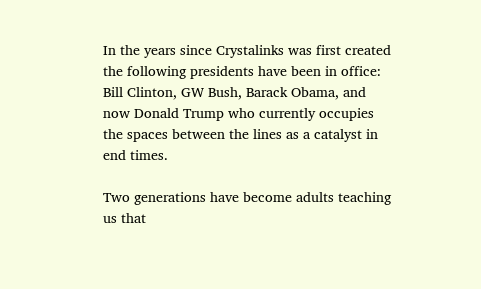In the years since Crystalinks was first created the following presidents have been in office: Bill Clinton, GW Bush, Barack Obama, and now Donald Trump who currently occupies the spaces between the lines as a catalyst in end times.

Two generations have become adults teaching us that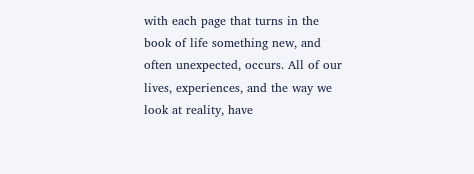with each page that turns in the book of life something new, and often unexpected, occurs. All of our lives, experiences, and the way we look at reality, have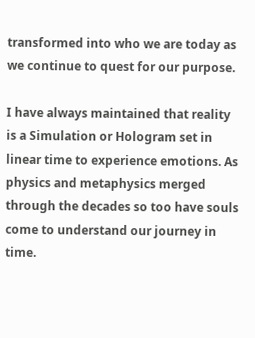transformed into who we are today as we continue to quest for our purpose.

I have always maintained that reality is a Simulation or Hologram set in linear time to experience emotions. As physics and metaphysics merged through the decades so too have souls come to understand our journey in time.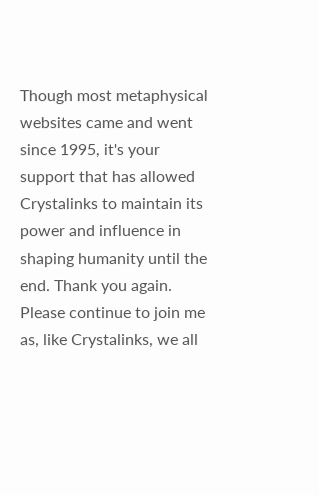Though most metaphysical websites came and went since 1995, it's your support that has allowed Crystalinks to maintain its power and influence in shaping humanity until the end. Thank you again. Please continue to join me as, like Crystalinks, we all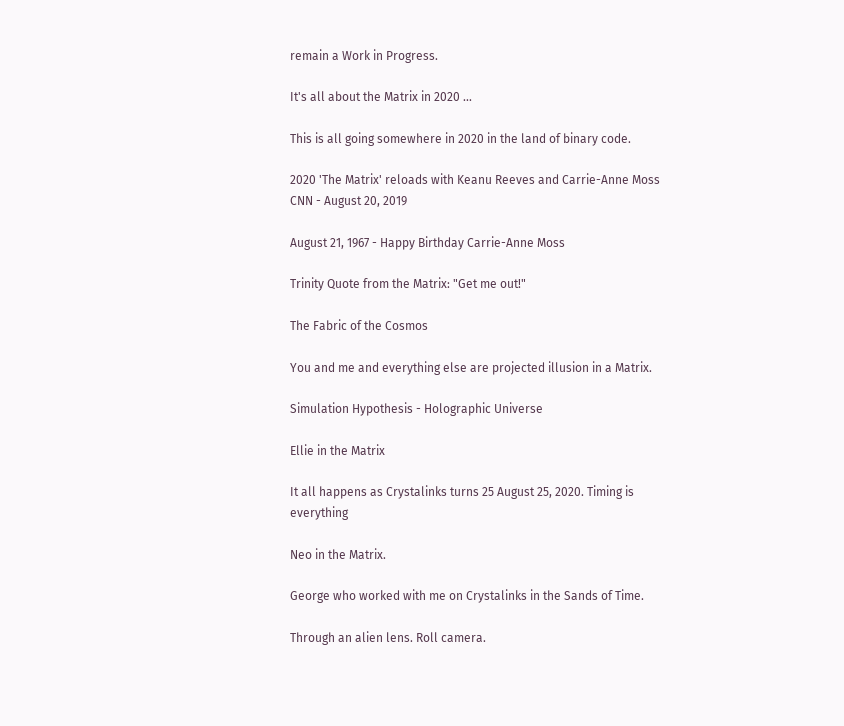remain a Work in Progress.

It's all about the Matrix in 2020 ...

This is all going somewhere in 2020 in the land of binary code.

2020 'The Matrix' reloads with Keanu Reeves and Carrie-Anne Moss
CNN - August 20, 2019

August 21, 1967 - Happy Birthday Carrie-Anne Moss

Trinity Quote from the Matrix: "Get me out!"

The Fabric of the Cosmos

You and me and everything else are projected illusion in a Matrix.

Simulation Hypothesis - Holographic Universe

Ellie in the Matrix

It all happens as Crystalinks turns 25 August 25, 2020. Timing is everything

Neo in the Matrix.

George who worked with me on Crystalinks in the Sands of Time.

Through an alien lens. Roll camera.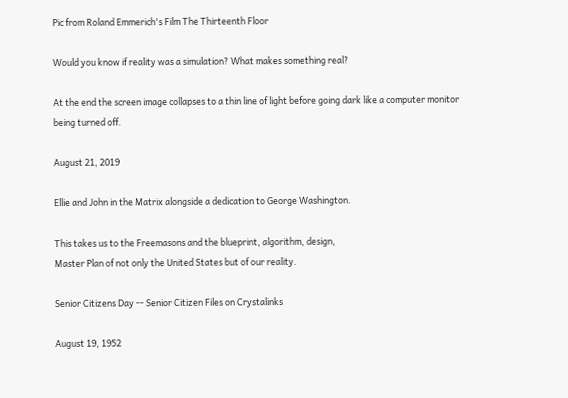Pic from Roland Emmerich's Film The Thirteenth Floor

Would you know if reality was a simulation? What makes something real?

At the end the screen image collapses to a thin line of light before going dark like a computer monitor being turned off.

August 21, 2019

Ellie and John in the Matrix alongside a dedication to George Washington.

This takes us to the Freemasons and the blueprint, algorithm, design,
Master Plan of not only the United States but of our reality.

Senior Citizens Day -- Senior Citizen Files on Crystalinks

August 19, 1952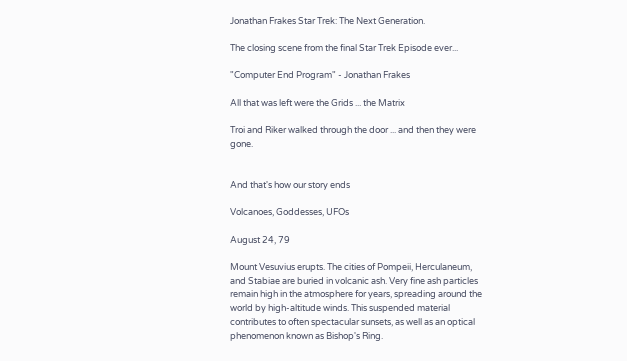Jonathan Frakes Star Trek: The Next Generation.

The closing scene from the final Star Trek Episode ever...

"Computer End Program" - Jonathan Frakes

All that was left were the Grids ... the Matrix

Troi and Riker walked through the door ... and then they were gone.


And that's how our story ends

Volcanoes, Goddesses, UFOs

August 24, 79

Mount Vesuvius erupts. The cities of Pompeii, Herculaneum, and Stabiae are buried in volcanic ash. Very fine ash particles remain high in the atmosphere for years, spreading around the world by high-altitude winds. This suspended material contributes to often spectacular sunsets, as well as an optical phenomenon known as Bishop's Ring.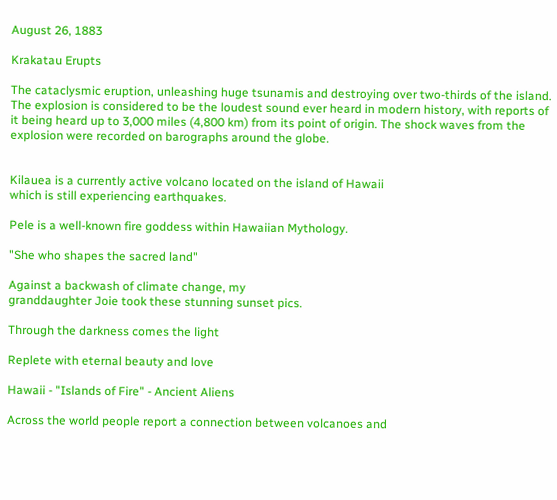August 26, 1883

Krakatau Erupts

The cataclysmic eruption, unleashing huge tsunamis and destroying over two-thirds of the island. The explosion is considered to be the loudest sound ever heard in modern history, with reports of it being heard up to 3,000 miles (4,800 km) from its point of origin. The shock waves from the explosion were recorded on barographs around the globe.


Kilauea is a currently active volcano located on the island of Hawaii
which is still experiencing earthquakes.

Pele is a well-known fire goddess within Hawaiian Mythology.

"She who shapes the sacred land"

Against a backwash of climate change, my
granddaughter Joie took these stunning sunset pics.

Through the darkness comes the light

Replete with eternal beauty and love

Hawaii - "Islands of Fire" - Ancient Aliens

Across the world people report a connection between volcanoes and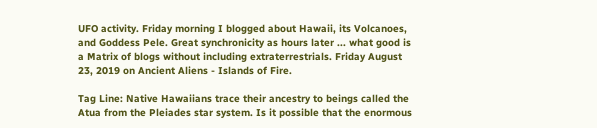UFO activity. Friday morning I blogged about Hawaii, its Volcanoes, and Goddess Pele. Great synchronicity as hours later ... what good is a Matrix of blogs without including extraterrestrials. Friday August 23, 2019 on Ancient Aliens - Islands of Fire.

Tag Line: Native Hawaiians trace their ancestry to beings called the Atua from the Pleiades star system. Is it possible that the enormous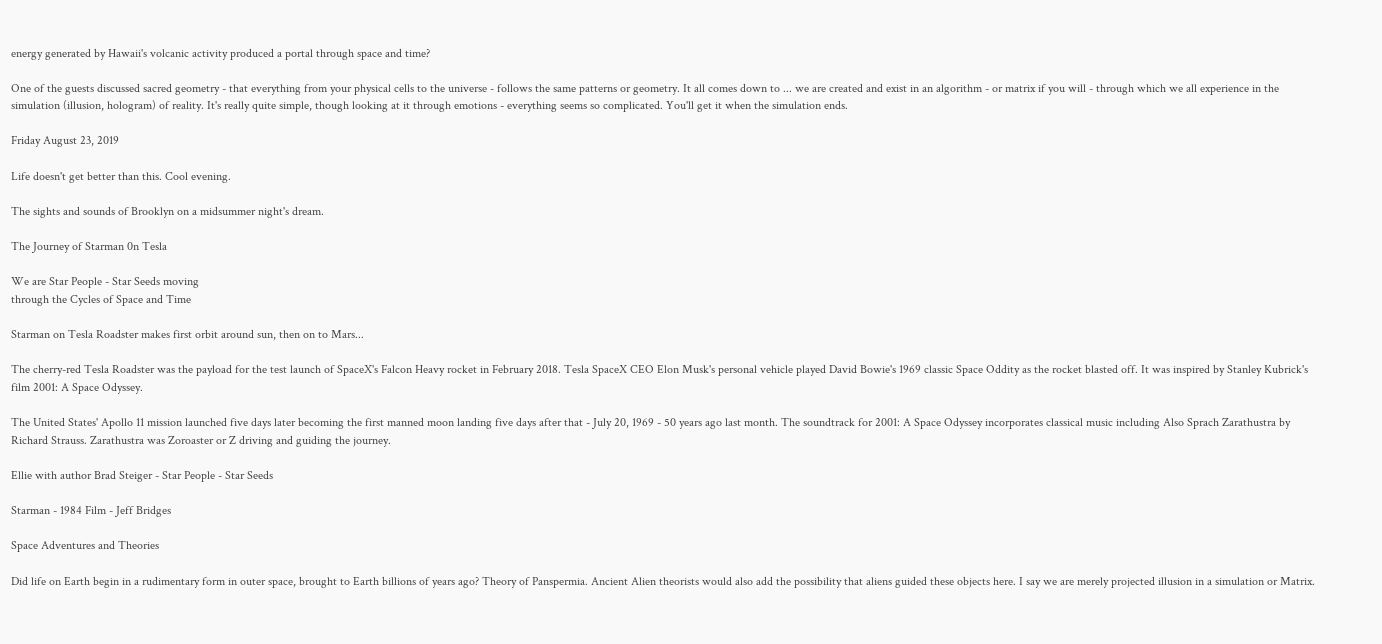energy generated by Hawaii's volcanic activity produced a portal through space and time?

One of the guests discussed sacred geometry - that everything from your physical cells to the universe - follows the same patterns or geometry. It all comes down to ... we are created and exist in an algorithm - or matrix if you will - through which we all experience in the simulation (illusion, hologram) of reality. It's really quite simple, though looking at it through emotions - everything seems so complicated. You'll get it when the simulation ends.

Friday August 23, 2019

Life doesn't get better than this. Cool evening.

The sights and sounds of Brooklyn on a midsummer night's dream.

The Journey of Starman 0n Tesla

We are Star People - Star Seeds moving
through the Cycles of Space and Time

Starman on Tesla Roadster makes first orbit around sun, then on to Mars...

The cherry-red Tesla Roadster was the payload for the test launch of SpaceX's Falcon Heavy rocket in February 2018. Tesla SpaceX CEO Elon Musk's personal vehicle played David Bowie's 1969 classic Space Oddity as the rocket blasted off. It was inspired by Stanley Kubrick's film 2001: A Space Odyssey.

The United States' Apollo 11 mission launched five days later becoming the first manned moon landing five days after that - July 20, 1969 - 50 years ago last month. The soundtrack for 2001: A Space Odyssey incorporates classical music including Also Sprach Zarathustra by Richard Strauss. Zarathustra was Zoroaster or Z driving and guiding the journey.

Ellie with author Brad Steiger - Star People - Star Seeds

Starman - 1984 Film - Jeff Bridges

Space Adventures and Theories

Did life on Earth begin in a rudimentary form in outer space, brought to Earth billions of years ago? Theory of Panspermia. Ancient Alien theorists would also add the possibility that aliens guided these objects here. I say we are merely projected illusion in a simulation or Matrix.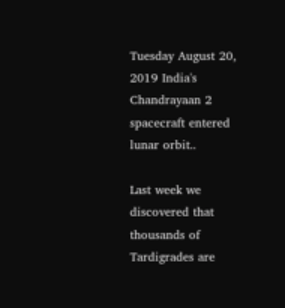Tuesday August 20, 2019 India's Chandrayaan 2 spacecraft entered lunar orbit..

Last week we discovered that thousands of Tardigrades are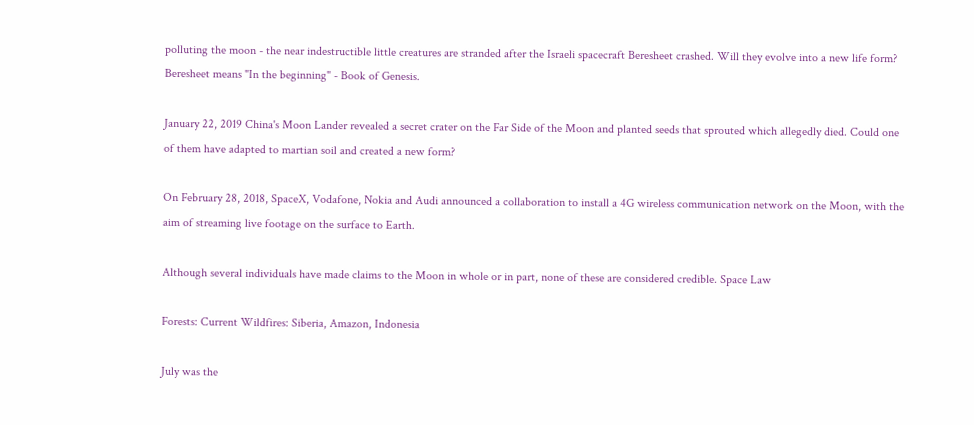polluting the moon - the near indestructible little creatures are stranded after the Israeli spacecraft Beresheet crashed. Will they evolve into a new life form? Beresheet means "In the beginning" - Book of Genesis.

January 22, 2019 China's Moon Lander revealed a secret crater on the Far Side of the Moon and planted seeds that sprouted which allegedly died. Could one of them have adapted to martian soil and created a new form?

On February 28, 2018, SpaceX, Vodafone, Nokia and Audi announced a collaboration to install a 4G wireless communication network on the Moon, with the aim of streaming live footage on the surface to Earth.

Although several individuals have made claims to the Moon in whole or in part, none of these are considered credible. Space Law

Forests: Current Wildfires: Siberia, Amazon, Indonesia

July was the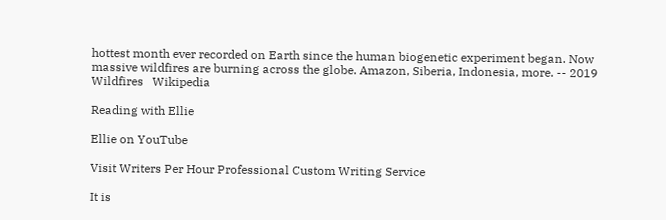hottest month ever recorded on Earth since the human biogenetic experiment began. Now massive wildfires are burning across the globe. Amazon, Siberia, Indonesia, more. -- 2019 Wildfires   Wikipedia

Reading with Ellie

Ellie on YouTube

Visit Writers Per Hour Professional Custom Writing Service

It is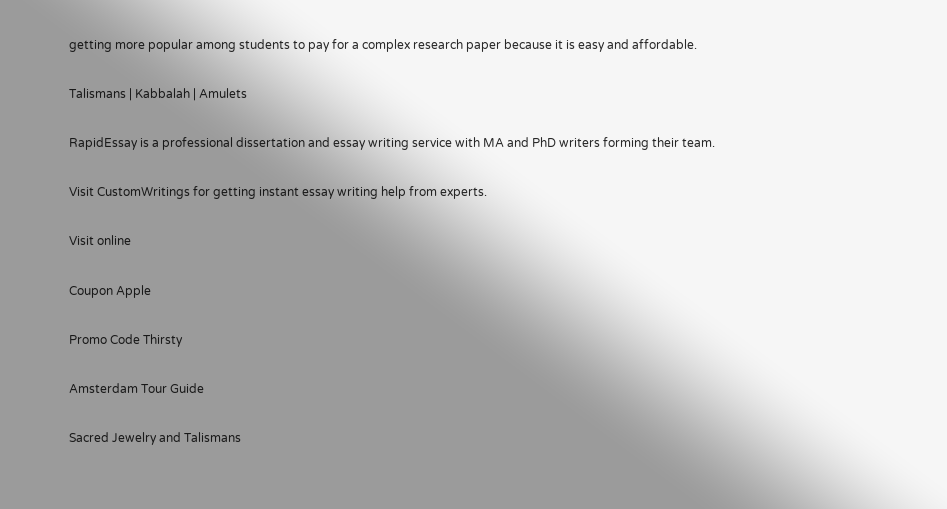getting more popular among students to pay for a complex research paper because it is easy and affordable.

Talismans | Kabbalah | Amulets

RapidEssay is a professional dissertation and essay writing service with MA and PhD writers forming their team.

Visit CustomWritings for getting instant essay writing help from experts.

Visit online

Coupon Apple

Promo Code Thirsty

Amsterdam Tour Guide

Sacred Jewelry and Talismans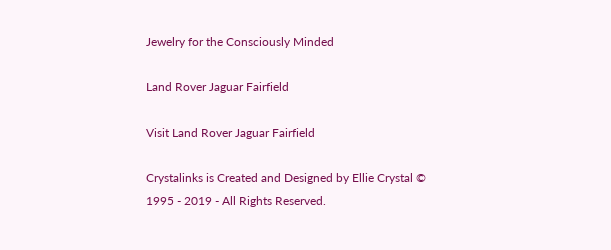Jewelry for the Consciously Minded

Land Rover Jaguar Fairfield

Visit Land Rover Jaguar Fairfield

Crystalinks is Created and Designed by Ellie Crystal © 1995 - 2019 - All Rights Reserved.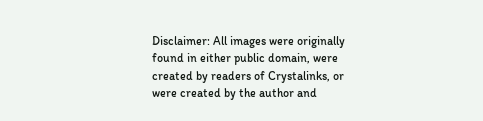Disclaimer: All images were originally found in either public domain, were created by readers of Crystalinks, or were created by the author and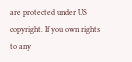are protected under US copyright. If you own rights to any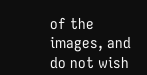of the images, and do not wish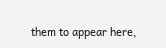them to appear here,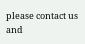please contact us and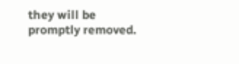they will be promptly removed.